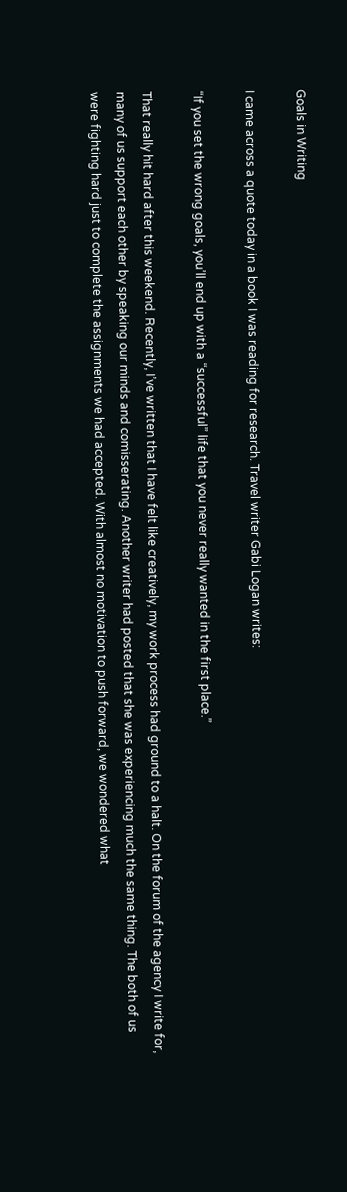Goals in Writing

I came across a quote today in a book I was reading for research. Travel writer Gabi Logan writes:

“If you set the wrong goals, you’ll end up with a “successful” life that you never really wanted in the first place.”

That really hit hard after this weekend. Recently, I’ve written that I have felt like creatively, my work process had ground to a halt. On the forum of the agency I write for, many of us support each other by speaking our minds and comisserating. Another writer had posted that she was experiencing much the same thing. The both of us were fighting hard just to complete the assignments we had accepted. With almost no motivation to push forward, we wondered what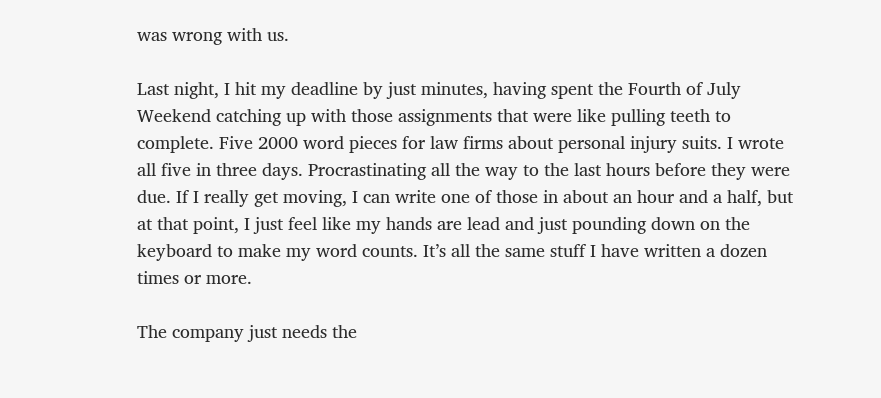was wrong with us.

Last night, I hit my deadline by just minutes, having spent the Fourth of July Weekend catching up with those assignments that were like pulling teeth to complete. Five 2000 word pieces for law firms about personal injury suits. I wrote all five in three days. Procrastinating all the way to the last hours before they were due. If I really get moving, I can write one of those in about an hour and a half, but at that point, I just feel like my hands are lead and just pounding down on the keyboard to make my word counts. It’s all the same stuff I have written a dozen times or more.

The company just needs the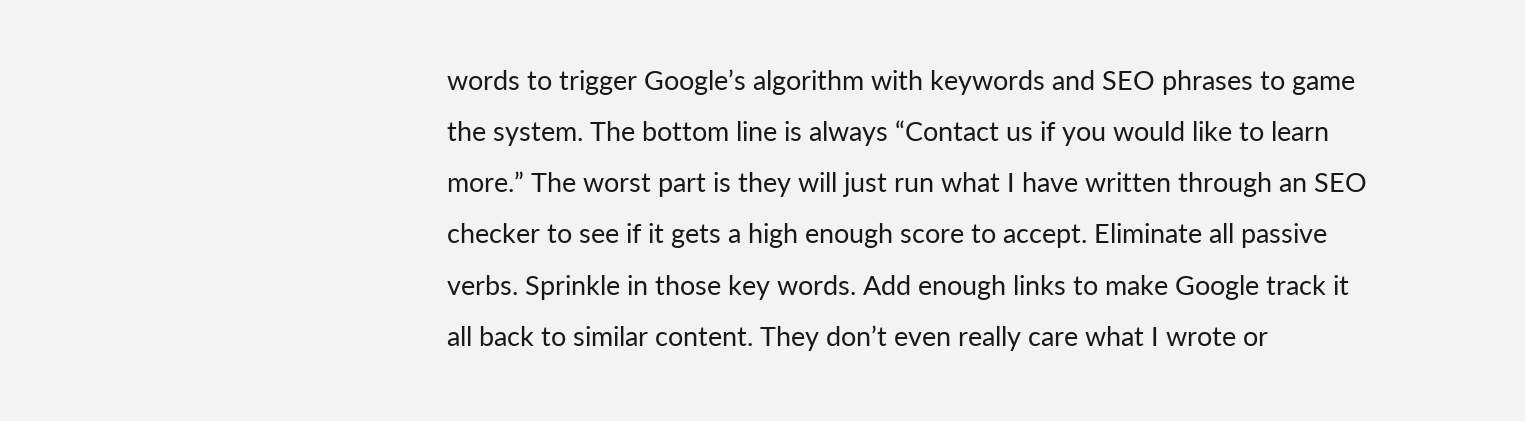words to trigger Google’s algorithm with keywords and SEO phrases to game the system. The bottom line is always “Contact us if you would like to learn more.” The worst part is they will just run what I have written through an SEO checker to see if it gets a high enough score to accept. Eliminate all passive verbs. Sprinkle in those key words. Add enough links to make Google track it all back to similar content. They don’t even really care what I wrote or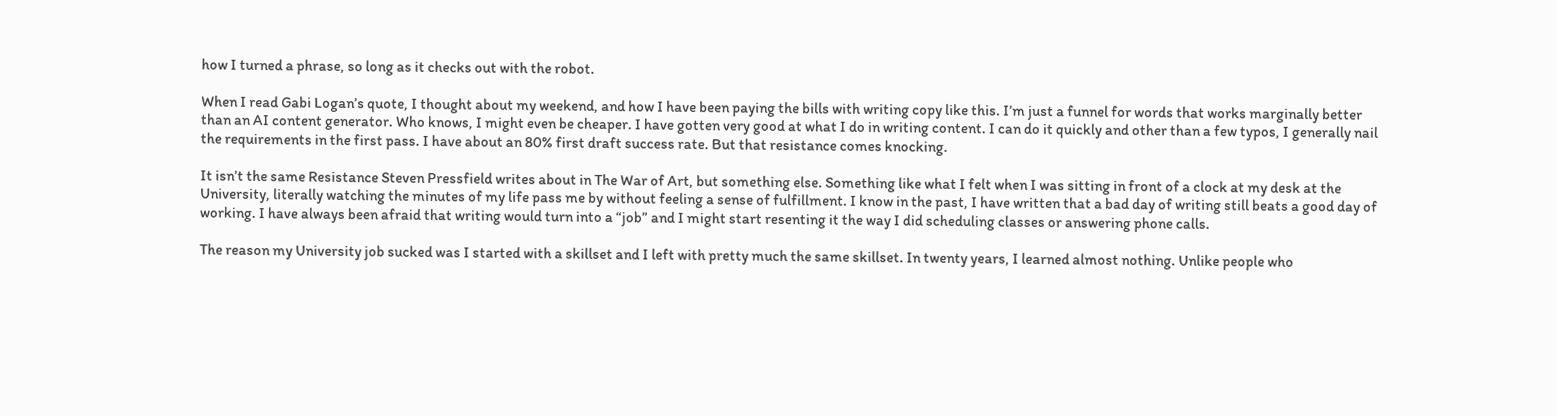how I turned a phrase, so long as it checks out with the robot.

When I read Gabi Logan’s quote, I thought about my weekend, and how I have been paying the bills with writing copy like this. I’m just a funnel for words that works marginally better than an AI content generator. Who knows, I might even be cheaper. I have gotten very good at what I do in writing content. I can do it quickly and other than a few typos, I generally nail the requirements in the first pass. I have about an 80% first draft success rate. But that resistance comes knocking.

It isn’t the same Resistance Steven Pressfield writes about in The War of Art, but something else. Something like what I felt when I was sitting in front of a clock at my desk at the University, literally watching the minutes of my life pass me by without feeling a sense of fulfillment. I know in the past, I have written that a bad day of writing still beats a good day of working. I have always been afraid that writing would turn into a “job” and I might start resenting it the way I did scheduling classes or answering phone calls.

The reason my University job sucked was I started with a skillset and I left with pretty much the same skillset. In twenty years, I learned almost nothing. Unlike people who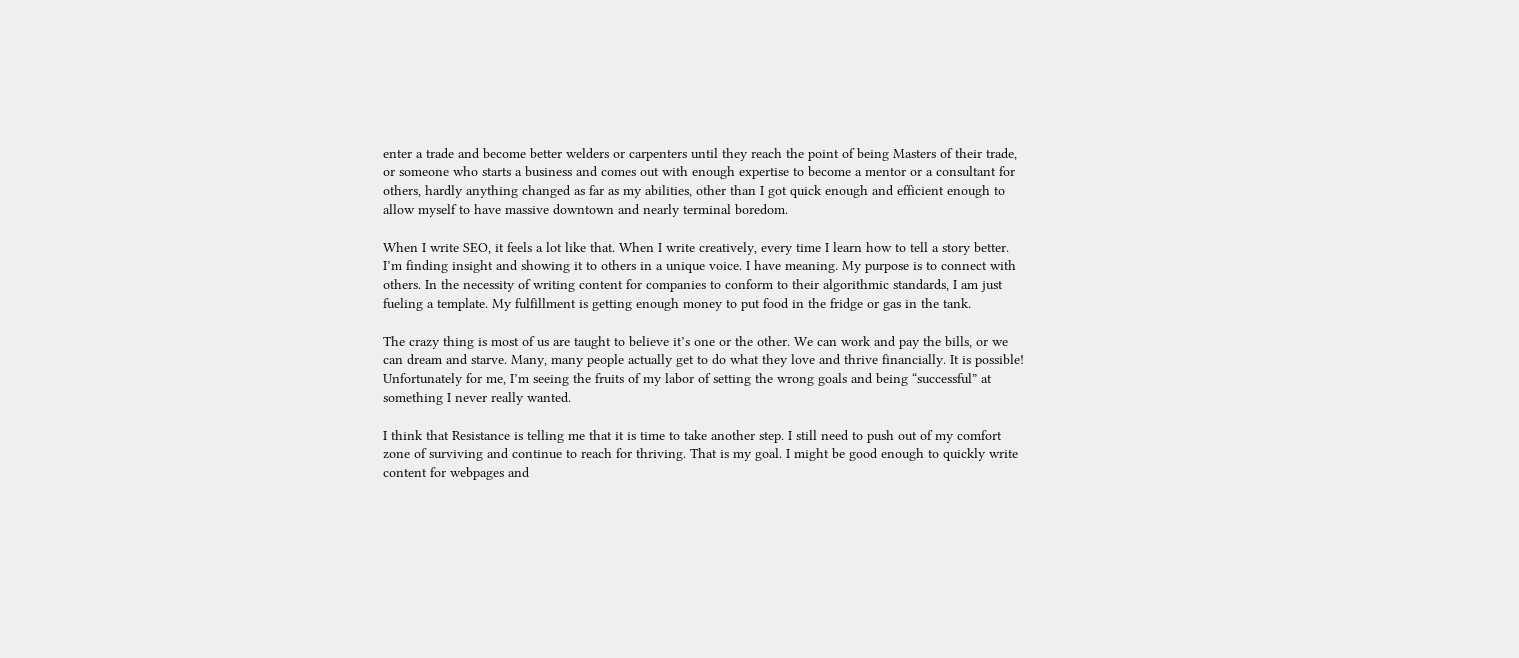enter a trade and become better welders or carpenters until they reach the point of being Masters of their trade, or someone who starts a business and comes out with enough expertise to become a mentor or a consultant for others, hardly anything changed as far as my abilities, other than I got quick enough and efficient enough to allow myself to have massive downtown and nearly terminal boredom.

When I write SEO, it feels a lot like that. When I write creatively, every time I learn how to tell a story better. I’m finding insight and showing it to others in a unique voice. I have meaning. My purpose is to connect with others. In the necessity of writing content for companies to conform to their algorithmic standards, I am just fueling a template. My fulfillment is getting enough money to put food in the fridge or gas in the tank.

The crazy thing is most of us are taught to believe it’s one or the other. We can work and pay the bills, or we can dream and starve. Many, many people actually get to do what they love and thrive financially. It is possible! Unfortunately for me, I’m seeing the fruits of my labor of setting the wrong goals and being “successful” at something I never really wanted.

I think that Resistance is telling me that it is time to take another step. I still need to push out of my comfort zone of surviving and continue to reach for thriving. That is my goal. I might be good enough to quickly write content for webpages and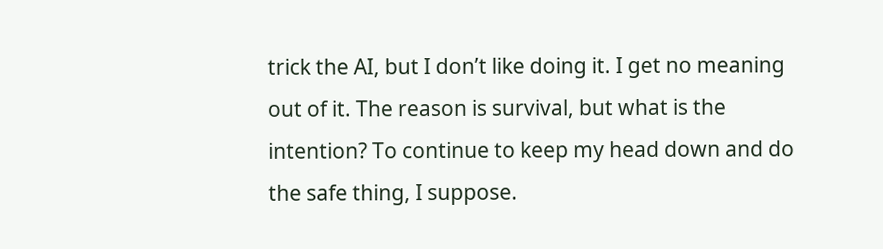trick the AI, but I don’t like doing it. I get no meaning out of it. The reason is survival, but what is the intention? To continue to keep my head down and do the safe thing, I suppose.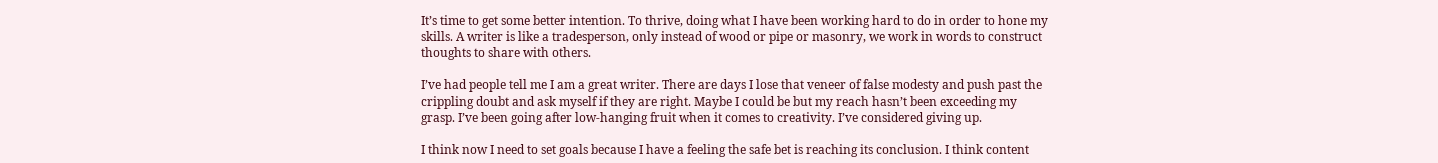It’s time to get some better intention. To thrive, doing what I have been working hard to do in order to hone my skills. A writer is like a tradesperson, only instead of wood or pipe or masonry, we work in words to construct thoughts to share with others.

I’ve had people tell me I am a great writer. There are days I lose that veneer of false modesty and push past the crippling doubt and ask myself if they are right. Maybe I could be but my reach hasn’t been exceeding my grasp. I’ve been going after low-hanging fruit when it comes to creativity. I’ve considered giving up.

I think now I need to set goals because I have a feeling the safe bet is reaching its conclusion. I think content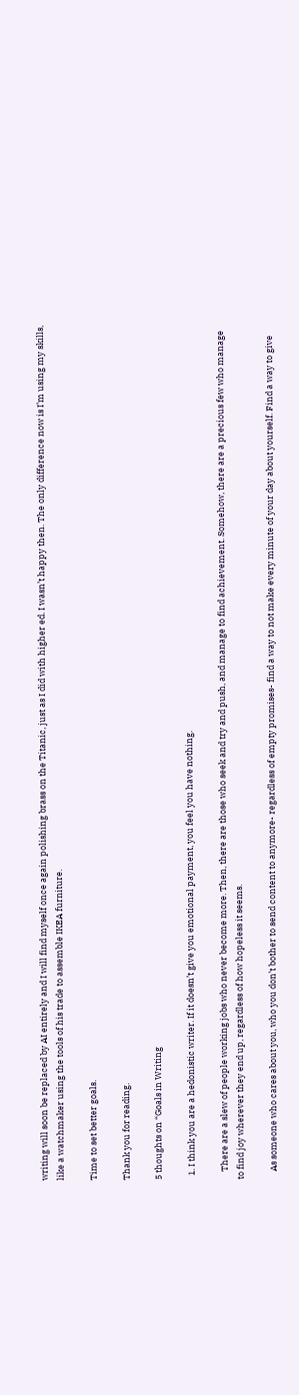writing will soon be replaced by AI entirely and I will find myself once again polishing brass on the Titanic, just as I did with higher ed. I wasn’t happy then. The only difference now is I’m using my skills, like a watchmaker using the tools of his trade to assemble IKEA furniture.

Time to set better goals.

Thank you for reading.

5 thoughts on “Goals in Writing

  1. I think you are a hedonistic writer. If it doesn’t give you emotional payment, you feel you have nothing.

    There are a slew of people working jobs who never become more. Then, there are those who seek and try and push, and manage to find achievement. Somehow, there are a precious few who manage to find joy wherever they end up, regardless of how hopeless it seems.

    As someone who cares about you, who you don’t bother to send content to anymore- regardless of empty promises- find a way to not make every minute of your day about yourself. Find a way to give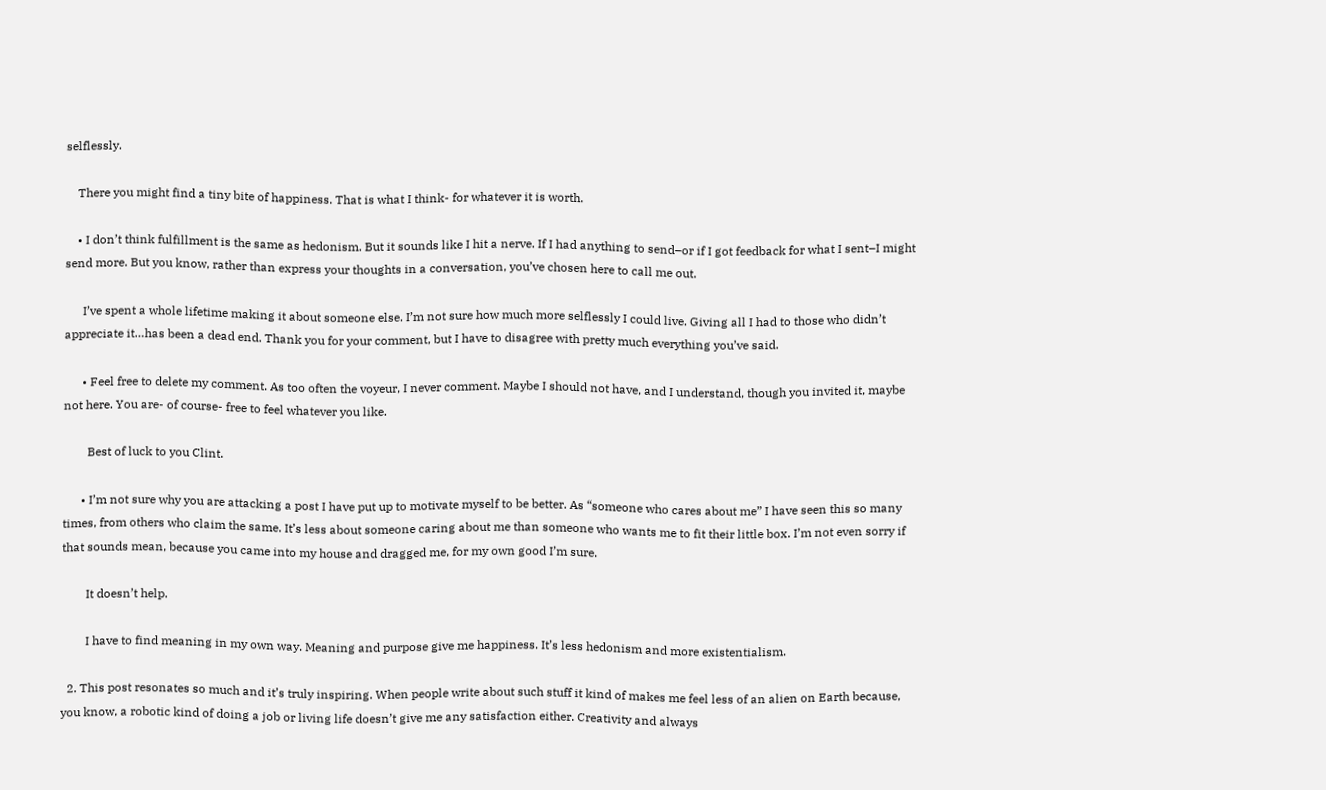selflessly.

    There you might find a tiny bite of happiness. That is what I think- for whatever it is worth.

    • I don’t think fulfillment is the same as hedonism. But it sounds like I hit a nerve. If I had anything to send–or if I got feedback for what I sent–I might send more. But you know, rather than express your thoughts in a conversation, you’ve chosen here to call me out.

      I’ve spent a whole lifetime making it about someone else. I’m not sure how much more selflessly I could live. Giving all I had to those who didn’t appreciate it…has been a dead end. Thank you for your comment, but I have to disagree with pretty much everything you’ve said.

      • Feel free to delete my comment. As too often the voyeur, I never comment. Maybe I should not have, and I understand, though you invited it, maybe not here. You are- of course- free to feel whatever you like.

        Best of luck to you Clint.

      • I’m not sure why you are attacking a post I have put up to motivate myself to be better. As “someone who cares about me” I have seen this so many times, from others who claim the same. It’s less about someone caring about me than someone who wants me to fit their little box. I’m not even sorry if that sounds mean, because you came into my house and dragged me, for my own good I’m sure.

        It doesn’t help.

        I have to find meaning in my own way. Meaning and purpose give me happiness. It’s less hedonism and more existentialism.

  2. This post resonates so much and it’s truly inspiring. When people write about such stuff it kind of makes me feel less of an alien on Earth because, you know, a robotic kind of doing a job or living life doesn’t give me any satisfaction either. Creativity and always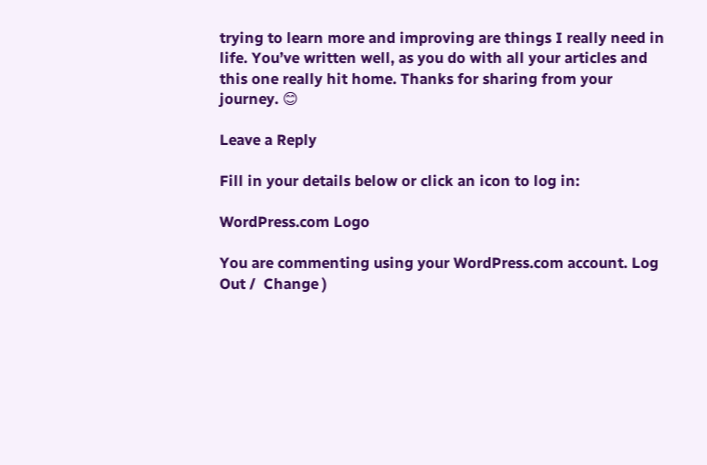trying to learn more and improving are things I really need in life. You’ve written well, as you do with all your articles and this one really hit home. Thanks for sharing from your journey. 😊

Leave a Reply

Fill in your details below or click an icon to log in:

WordPress.com Logo

You are commenting using your WordPress.com account. Log Out /  Change )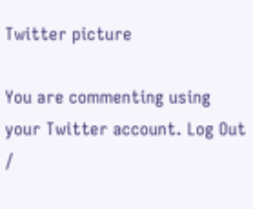Twitter picture

You are commenting using your Twitter account. Log Out /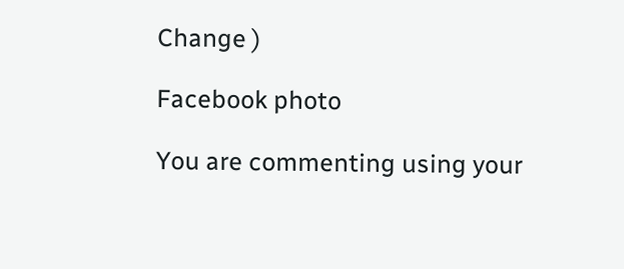Change )

Facebook photo

You are commenting using your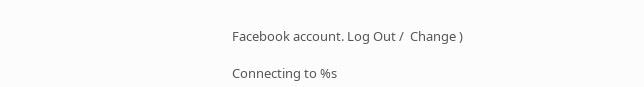Facebook account. Log Out /  Change )

Connecting to %s